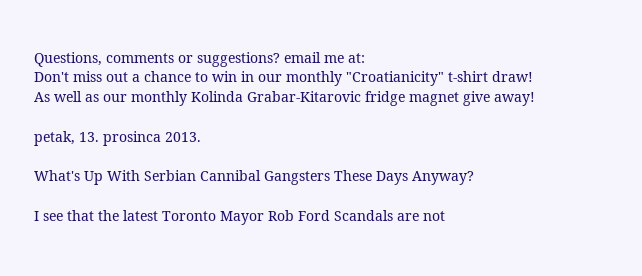Questions, comments or suggestions? email me at:
Don't miss out a chance to win in our monthly "Croatianicity" t-shirt draw!
As well as our monthly Kolinda Grabar-Kitarovic fridge magnet give away!

petak, 13. prosinca 2013.

What's Up With Serbian Cannibal Gangsters These Days Anyway?

I see that the latest Toronto Mayor Rob Ford Scandals are not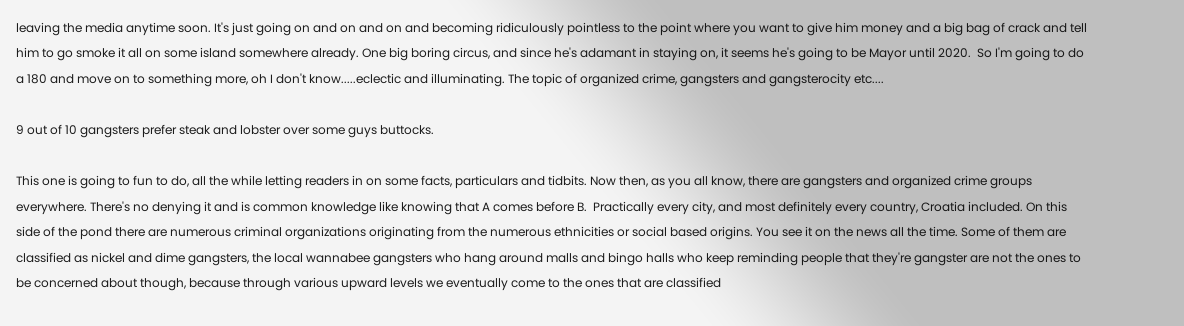leaving the media anytime soon. It's just going on and on and on and becoming ridiculously pointless to the point where you want to give him money and a big bag of crack and tell him to go smoke it all on some island somewhere already. One big boring circus, and since he's adamant in staying on, it seems he's going to be Mayor until 2020.  So I'm going to do a 180 and move on to something more, oh I don't know.....eclectic and illuminating. The topic of organized crime, gangsters and gangsterocity etc....

9 out of 10 gangsters prefer steak and lobster over some guys buttocks.

This one is going to fun to do, all the while letting readers in on some facts, particulars and tidbits. Now then, as you all know, there are gangsters and organized crime groups everywhere. There's no denying it and is common knowledge like knowing that A comes before B.  Practically every city, and most definitely every country, Croatia included. On this side of the pond there are numerous criminal organizations originating from the numerous ethnicities or social based origins. You see it on the news all the time. Some of them are classified as nickel and dime gangsters, the local wannabee gangsters who hang around malls and bingo halls who keep reminding people that they're gangster are not the ones to be concerned about though, because through various upward levels we eventually come to the ones that are classified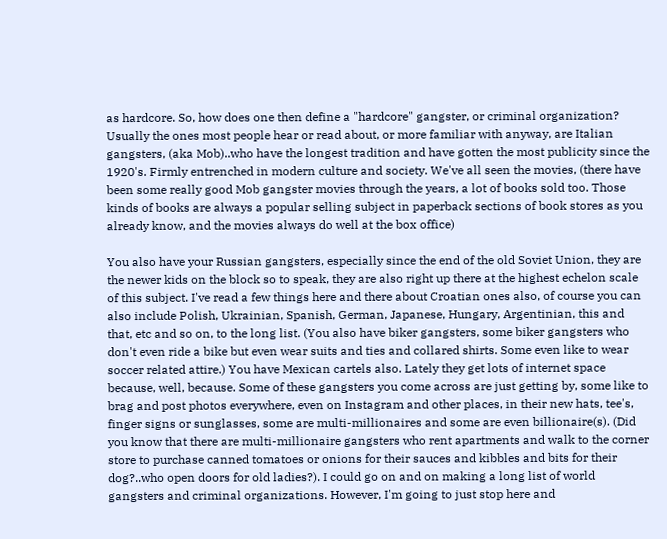as hardcore. So, how does one then define a "hardcore" gangster, or criminal organization? Usually the ones most people hear or read about, or more familiar with anyway, are Italian gangsters, (aka Mob)..who have the longest tradition and have gotten the most publicity since the 1920's. Firmly entrenched in modern culture and society. We've all seen the movies, (there have been some really good Mob gangster movies through the years, a lot of books sold too. Those kinds of books are always a popular selling subject in paperback sections of book stores as you already know, and the movies always do well at the box office)

You also have your Russian gangsters, especially since the end of the old Soviet Union, they are the newer kids on the block so to speak, they are also right up there at the highest echelon scale of this subject. I've read a few things here and there about Croatian ones also, of course you can also include Polish, Ukrainian, Spanish, German, Japanese, Hungary, Argentinian, this and that, etc and so on, to the long list. (You also have biker gangsters, some biker gangsters who don't even ride a bike but even wear suits and ties and collared shirts. Some even like to wear soccer related attire.) You have Mexican cartels also. Lately they get lots of internet space because, well, because. Some of these gangsters you come across are just getting by, some like to brag and post photos everywhere, even on Instagram and other places, in their new hats, tee's, finger signs or sunglasses, some are multi-millionaires and some are even billionaire(s). (Did you know that there are multi-millionaire gangsters who rent apartments and walk to the corner store to purchase canned tomatoes or onions for their sauces and kibbles and bits for their dog?..who open doors for old ladies?). I could go on and on making a long list of world gangsters and criminal organizations. However, I'm going to just stop here and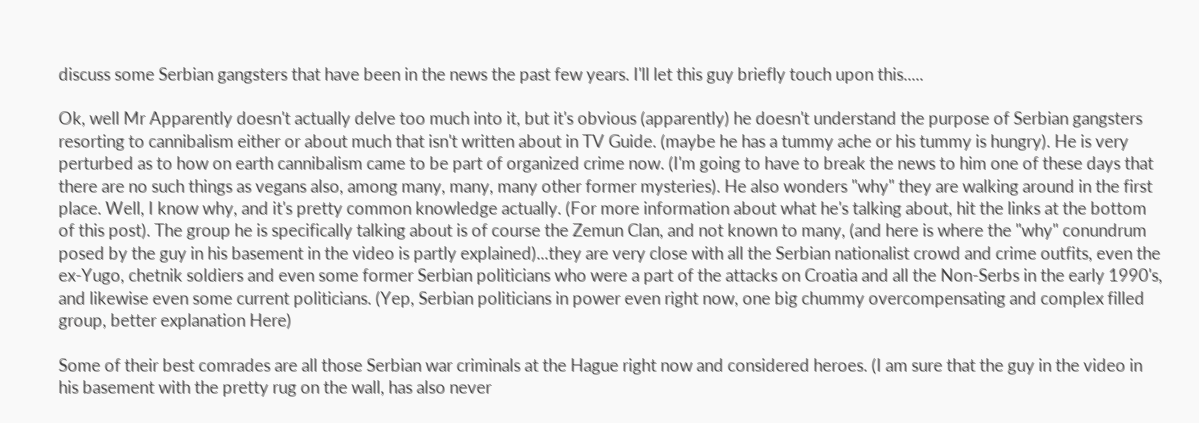discuss some Serbian gangsters that have been in the news the past few years. I'll let this guy briefly touch upon this.....

Ok, well Mr Apparently doesn't actually delve too much into it, but it's obvious (apparently) he doesn't understand the purpose of Serbian gangsters resorting to cannibalism either or about much that isn't written about in TV Guide. (maybe he has a tummy ache or his tummy is hungry). He is very perturbed as to how on earth cannibalism came to be part of organized crime now. (I'm going to have to break the news to him one of these days that there are no such things as vegans also, among many, many, many other former mysteries). He also wonders "why" they are walking around in the first place. Well, I know why, and it's pretty common knowledge actually. (For more information about what he's talking about, hit the links at the bottom of this post). The group he is specifically talking about is of course the Zemun Clan, and not known to many, (and here is where the "why" conundrum posed by the guy in his basement in the video is partly explained)...they are very close with all the Serbian nationalist crowd and crime outfits, even the ex-Yugo, chetnik soldiers and even some former Serbian politicians who were a part of the attacks on Croatia and all the Non-Serbs in the early 1990's, and likewise even some current politicians. (Yep, Serbian politicians in power even right now, one big chummy overcompensating and complex filled group, better explanation Here)

Some of their best comrades are all those Serbian war criminals at the Hague right now and considered heroes. (I am sure that the guy in the video in his basement with the pretty rug on the wall, has also never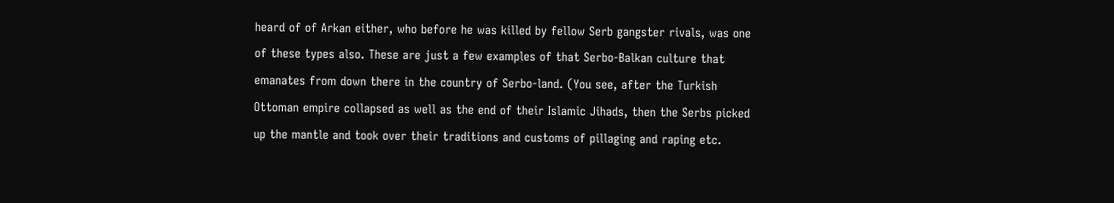heard of of Arkan either, who before he was killed by fellow Serb gangster rivals, was one of these types also. These are just a few examples of that Serbo-Balkan culture that emanates from down there in the country of Serbo-land. (You see, after the Turkish Ottoman empire collapsed as well as the end of their Islamic Jihads, then the Serbs picked up the mantle and took over their traditions and customs of pillaging and raping etc.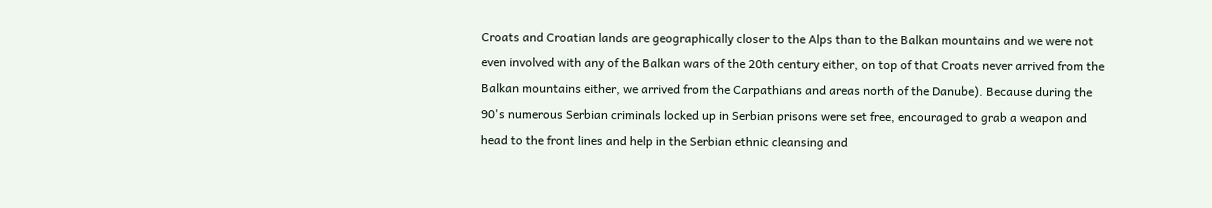Croats and Croatian lands are geographically closer to the Alps than to the Balkan mountains and we were not even involved with any of the Balkan wars of the 20th century either, on top of that Croats never arrived from the Balkan mountains either, we arrived from the Carpathians and areas north of the Danube). Because during the 90's numerous Serbian criminals locked up in Serbian prisons were set free, encouraged to grab a weapon and head to the front lines and help in the Serbian ethnic cleansing and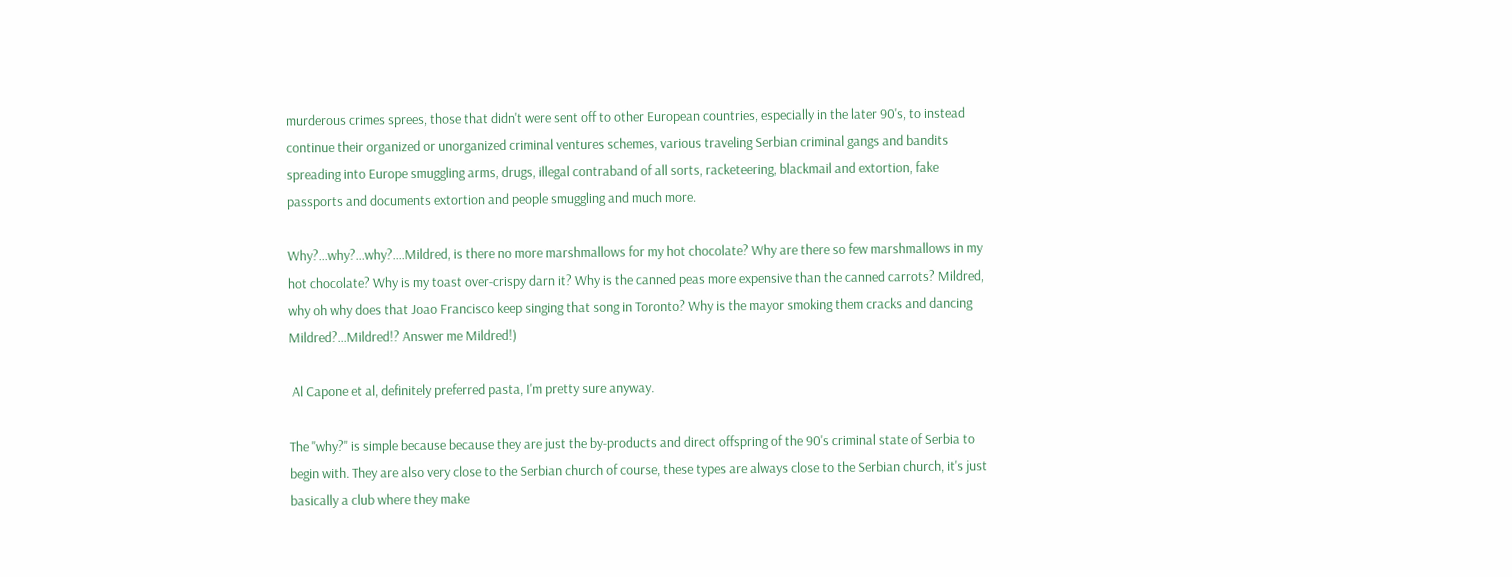murderous crimes sprees, those that didn't were sent off to other European countries, especially in the later 90's, to instead continue their organized or unorganized criminal ventures schemes, various traveling Serbian criminal gangs and bandits spreading into Europe smuggling arms, drugs, illegal contraband of all sorts, racketeering, blackmail and extortion, fake passports and documents extortion and people smuggling and much more.

Why?...why?...why?....Mildred, is there no more marshmallows for my hot chocolate? Why are there so few marshmallows in my hot chocolate? Why is my toast over-crispy darn it? Why is the canned peas more expensive than the canned carrots? Mildred, why oh why does that Joao Francisco keep singing that song in Toronto? Why is the mayor smoking them cracks and dancing Mildred?...Mildred!? Answer me Mildred!)

 Al Capone et al, definitely preferred pasta, I'm pretty sure anyway.

The "why?" is simple because because they are just the by-products and direct offspring of the 90's criminal state of Serbia to begin with. They are also very close to the Serbian church of course, these types are always close to the Serbian church, it's just basically a club where they make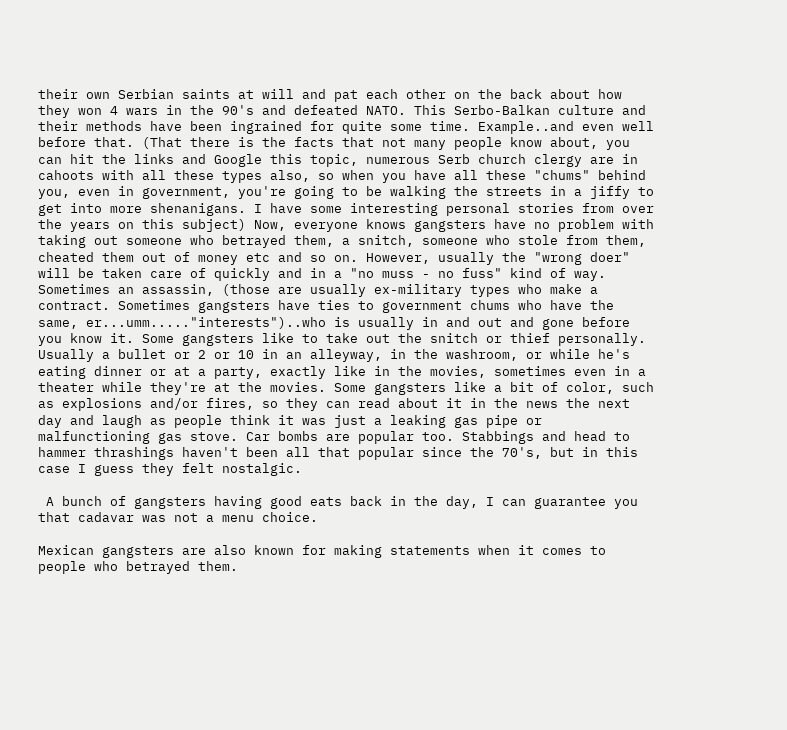their own Serbian saints at will and pat each other on the back about how they won 4 wars in the 90's and defeated NATO. This Serbo-Balkan culture and their methods have been ingrained for quite some time. Example..and even well before that. (That there is the facts that not many people know about, you can hit the links and Google this topic, numerous Serb church clergy are in cahoots with all these types also, so when you have all these "chums" behind you, even in government, you're going to be walking the streets in a jiffy to get into more shenanigans. I have some interesting personal stories from over the years on this subject) Now, everyone knows gangsters have no problem with taking out someone who betrayed them, a snitch, someone who stole from them, cheated them out of money etc and so on. However, usually the "wrong doer" will be taken care of quickly and in a "no muss - no fuss" kind of way.  Sometimes an assassin, (those are usually ex-military types who make a contract. Sometimes gangsters have ties to government chums who have the same, er...umm....."interests")..who is usually in and out and gone before you know it. Some gangsters like to take out the snitch or thief personally. Usually a bullet or 2 or 10 in an alleyway, in the washroom, or while he's eating dinner or at a party, exactly like in the movies, sometimes even in a theater while they're at the movies. Some gangsters like a bit of color, such as explosions and/or fires, so they can read about it in the news the next day and laugh as people think it was just a leaking gas pipe or malfunctioning gas stove. Car bombs are popular too. Stabbings and head to hammer thrashings haven't been all that popular since the 70's, but in this case I guess they felt nostalgic.

 A bunch of gangsters having good eats back in the day, I can guarantee you that cadavar was not a menu choice.

Mexican gangsters are also known for making statements when it comes to people who betrayed them.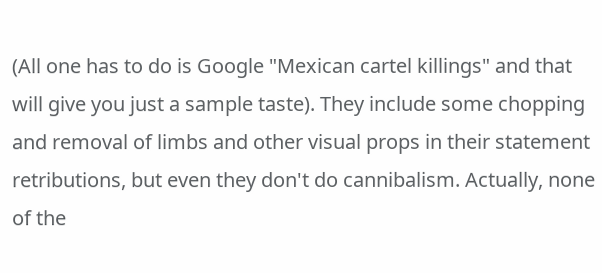(All one has to do is Google "Mexican cartel killings" and that will give you just a sample taste). They include some chopping and removal of limbs and other visual props in their statement retributions, but even they don't do cannibalism. Actually, none of the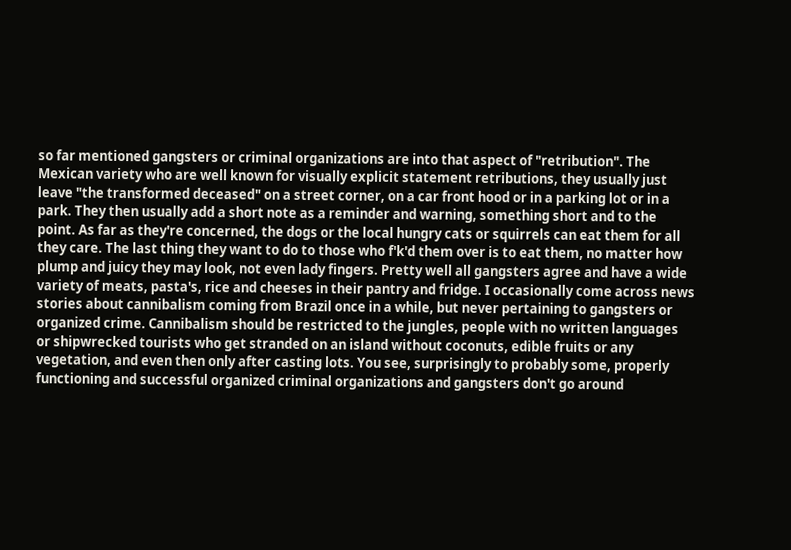so far mentioned gangsters or criminal organizations are into that aspect of "retribution". The Mexican variety who are well known for visually explicit statement retributions, they usually just leave "the transformed deceased" on a street corner, on a car front hood or in a parking lot or in a park. They then usually add a short note as a reminder and warning, something short and to the point. As far as they're concerned, the dogs or the local hungry cats or squirrels can eat them for all they care. The last thing they want to do to those who f'k'd them over is to eat them, no matter how plump and juicy they may look, not even lady fingers. Pretty well all gangsters agree and have a wide variety of meats, pasta's, rice and cheeses in their pantry and fridge. I occasionally come across news stories about cannibalism coming from Brazil once in a while, but never pertaining to gangsters or organized crime. Cannibalism should be restricted to the jungles, people with no written languages or shipwrecked tourists who get stranded on an island without coconuts, edible fruits or any vegetation, and even then only after casting lots. You see, surprisingly to probably some, properly functioning and successful organized criminal organizations and gangsters don't go around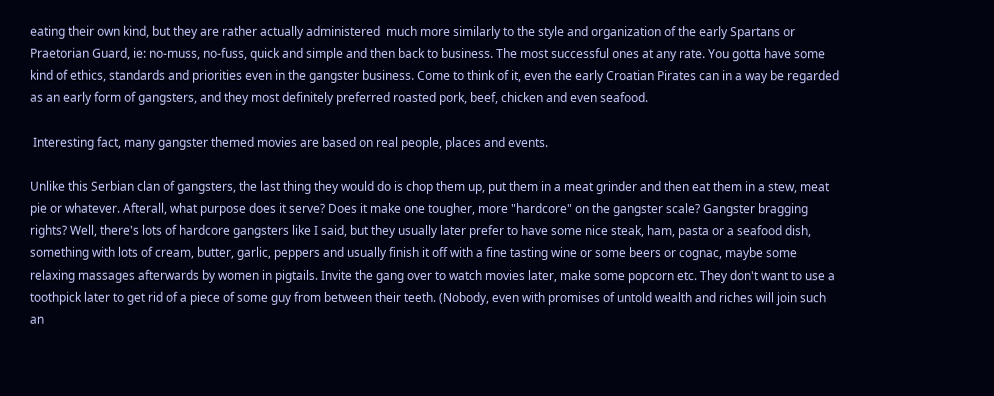eating their own kind, but they are rather actually administered  much more similarly to the style and organization of the early Spartans or Praetorian Guard, ie: no-muss, no-fuss, quick and simple and then back to business. The most successful ones at any rate. You gotta have some kind of ethics, standards and priorities even in the gangster business. Come to think of it, even the early Croatian Pirates can in a way be regarded as an early form of gangsters, and they most definitely preferred roasted pork, beef, chicken and even seafood.

 Interesting fact, many gangster themed movies are based on real people, places and events.

Unlike this Serbian clan of gangsters, the last thing they would do is chop them up, put them in a meat grinder and then eat them in a stew, meat pie or whatever. Afterall, what purpose does it serve? Does it make one tougher, more "hardcore" on the gangster scale? Gangster bragging rights? Well, there's lots of hardcore gangsters like I said, but they usually later prefer to have some nice steak, ham, pasta or a seafood dish, something with lots of cream, butter, garlic, peppers and usually finish it off with a fine tasting wine or some beers or cognac, maybe some relaxing massages afterwards by women in pigtails. Invite the gang over to watch movies later, make some popcorn etc. They don't want to use a toothpick later to get rid of a piece of some guy from between their teeth. (Nobody, even with promises of untold wealth and riches will join such an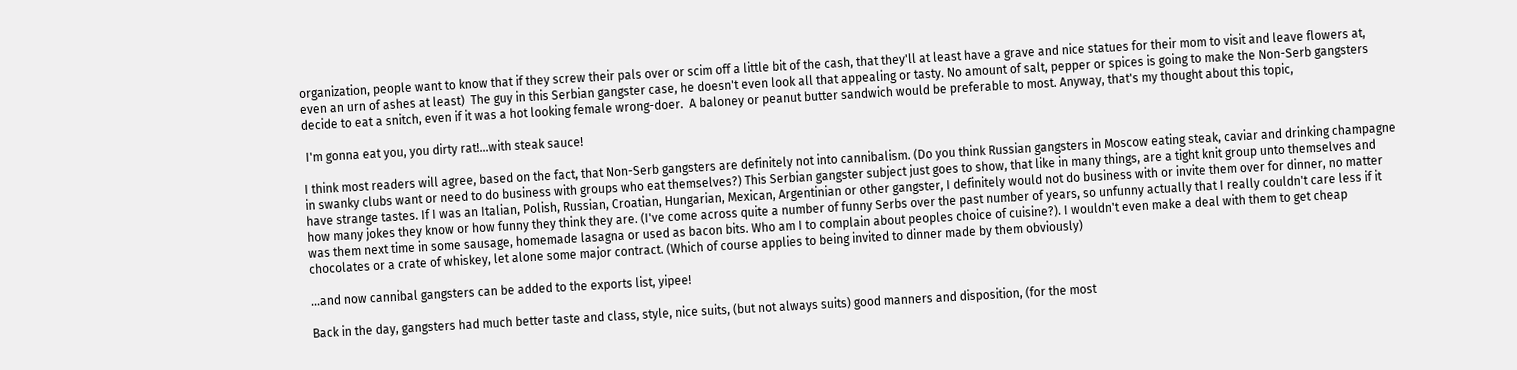organization, people want to know that if they screw their pals over or scim off a little bit of the cash, that they'll at least have a grave and nice statues for their mom to visit and leave flowers at, even an urn of ashes at least)  The guy in this Serbian gangster case, he doesn't even look all that appealing or tasty. No amount of salt, pepper or spices is going to make the Non-Serb gangsters decide to eat a snitch, even if it was a hot looking female wrong-doer.  A baloney or peanut butter sandwich would be preferable to most. Anyway, that's my thought about this topic,

 I'm gonna eat you, you dirty rat!...with steak sauce!

I think most readers will agree, based on the fact, that Non-Serb gangsters are definitely not into cannibalism. (Do you think Russian gangsters in Moscow eating steak, caviar and drinking champagne in swanky clubs want or need to do business with groups who eat themselves?) This Serbian gangster subject just goes to show, that like in many things, are a tight knit group unto themselves and have strange tastes. If I was an Italian, Polish, Russian, Croatian, Hungarian, Mexican, Argentinian or other gangster, I definitely would not do business with or invite them over for dinner, no matter how many jokes they know or how funny they think they are. (I've come across quite a number of funny Serbs over the past number of years, so unfunny actually that I really couldn't care less if it was them next time in some sausage, homemade lasagna or used as bacon bits. Who am I to complain about peoples choice of cuisine?). I wouldn't even make a deal with them to get cheap chocolates or a crate of whiskey, let alone some major contract. (Which of course applies to being invited to dinner made by them obviously)

...and now cannibal gangsters can be added to the exports list, yipee!

Back in the day, gangsters had much better taste and class, style, nice suits, (but not always suits) good manners and disposition, (for the most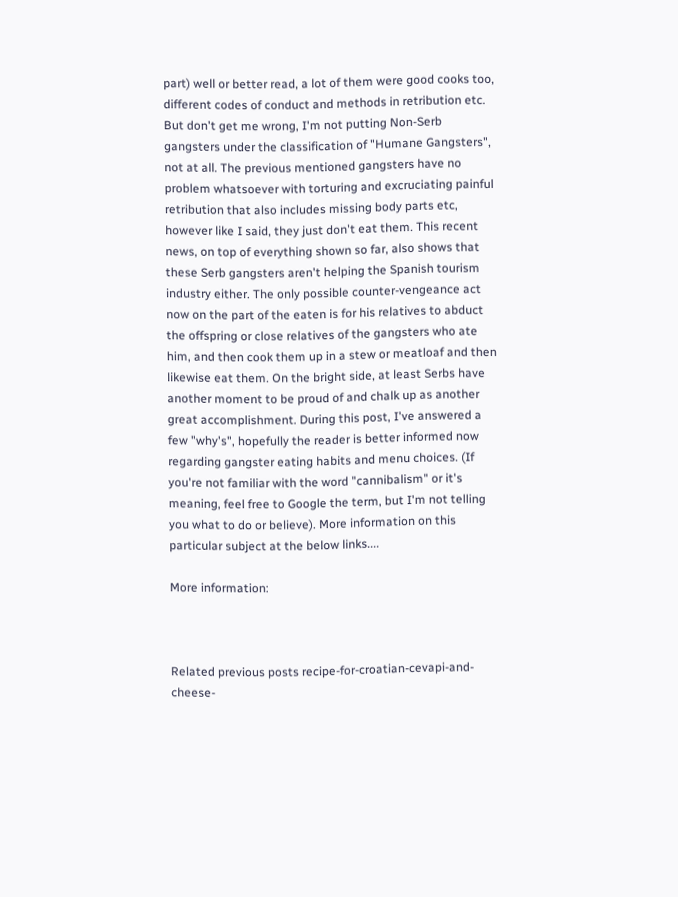part) well or better read, a lot of them were good cooks too, different codes of conduct and methods in retribution etc. But don't get me wrong, I'm not putting Non-Serb gangsters under the classification of "Humane Gangsters", not at all. The previous mentioned gangsters have no problem whatsoever with torturing and excruciating painful retribution that also includes missing body parts etc, however like I said, they just don't eat them. This recent news, on top of everything shown so far, also shows that these Serb gangsters aren't helping the Spanish tourism industry either. The only possible counter-vengeance act now on the part of the eaten is for his relatives to abduct the offspring or close relatives of the gangsters who ate him, and then cook them up in a stew or meatloaf and then likewise eat them. On the bright side, at least Serbs have another moment to be proud of and chalk up as another great accomplishment. During this post, I've answered a few "why's", hopefully the reader is better informed now regarding gangster eating habits and menu choices. (If you're not familiar with the word "cannibalism" or it's meaning, feel free to Google the term, but I'm not telling you what to do or believe). More information on this particular subject at the below links....

More information:



Related previous posts recipe-for-croatian-cevapi-and-cheese-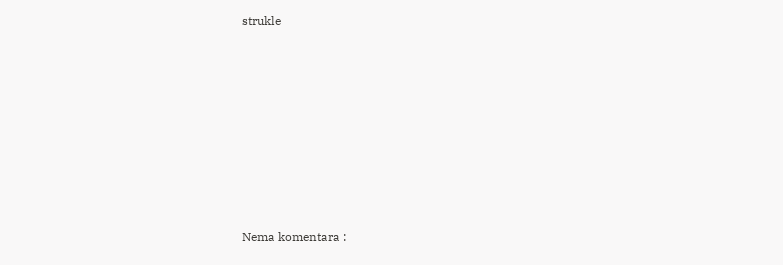strukle











Nema komentara :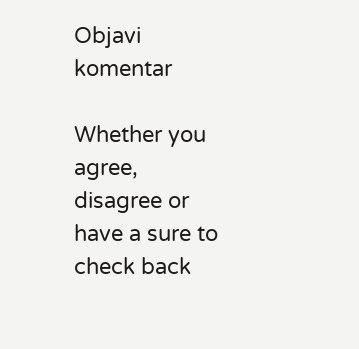Objavi komentar

Whether you agree, disagree or have a sure to check back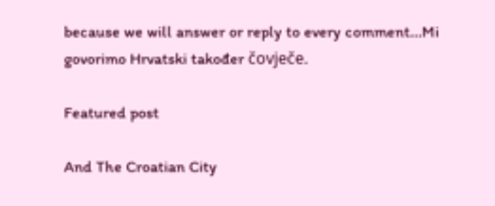because we will answer or reply to every comment...Mi govorimo Hrvatski također čovječe.

Featured post

And The Croatian City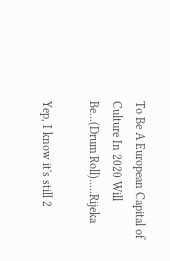To Be A European Capital of Culture In 2020 Will Be...(Drum Roll).....Rijeka

Yep, I know it's still 2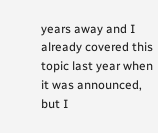years away and I already covered this topic last year when it was announced, but I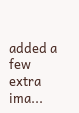added a few extra ima...